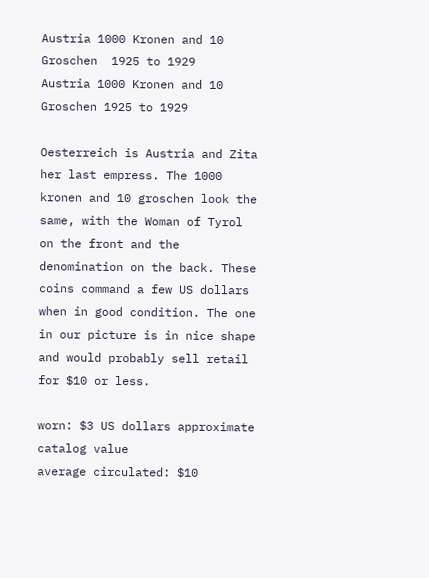Austria 1000 Kronen and 10 Groschen  1925 to 1929
Austria 1000 Kronen and 10 Groschen 1925 to 1929

Oesterreich is Austria and Zita her last empress. The 1000 kronen and 10 groschen look the same, with the Woman of Tyrol on the front and the denomination on the back. These coins command a few US dollars when in good condition. The one in our picture is in nice shape and would probably sell retail for $10 or less.

worn: $3 US dollars approximate catalog value
average circulated: $10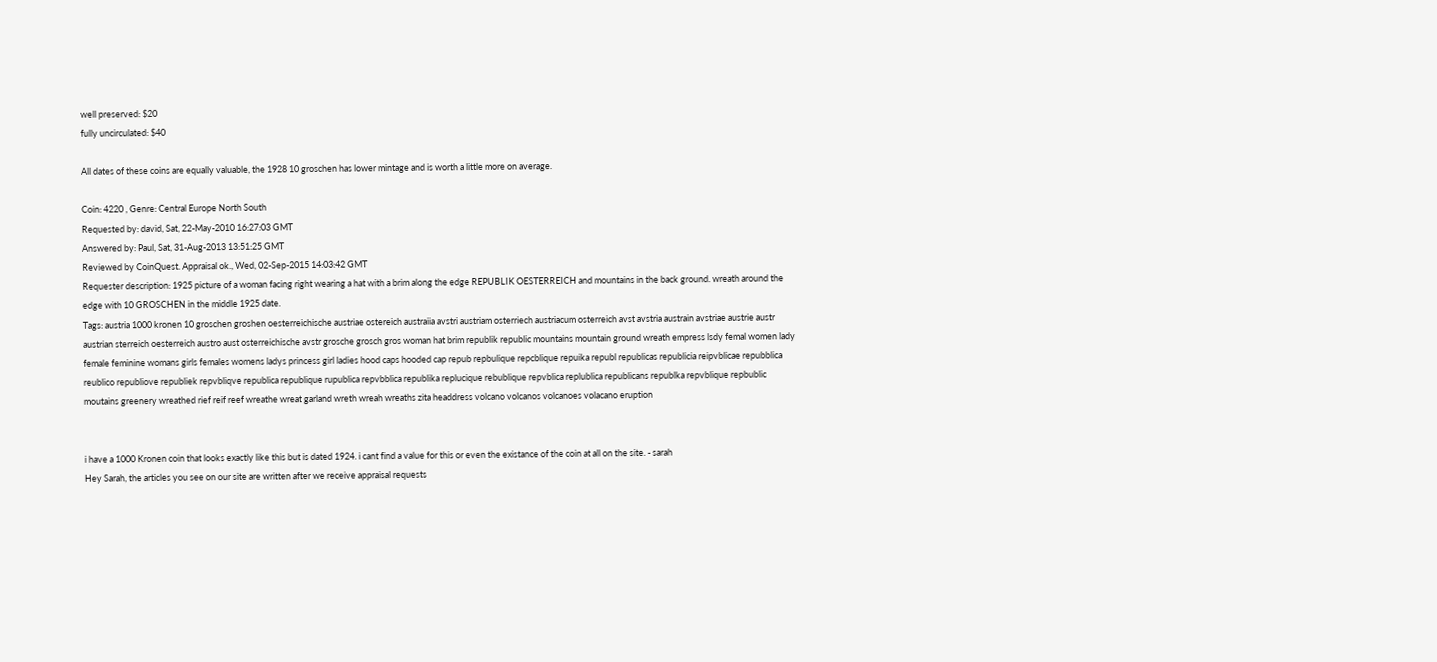well preserved: $20
fully uncirculated: $40

All dates of these coins are equally valuable, the 1928 10 groschen has lower mintage and is worth a little more on average.

Coin: 4220 , Genre: Central Europe North South
Requested by: david, Sat, 22-May-2010 16:27:03 GMT
Answered by: Paul, Sat, 31-Aug-2013 13:51:25 GMT
Reviewed by CoinQuest. Appraisal ok., Wed, 02-Sep-2015 14:03:42 GMT
Requester description: 1925 picture of a woman facing right wearing a hat with a brim along the edge REPUBLIK OESTERREICH and mountains in the back ground. wreath around the edge with 10 GROSCHEN in the middle 1925 date.
Tags: austria 1000 kronen 10 groschen groshen oesterreichische austriae ostereich austraiia avstri austriam osterriech austriacum osterreich avst avstria austrain avstriae austrie austr austrian sterreich oesterreich austro aust osterreichische avstr grosche grosch gros woman hat brim republik republic mountains mountain ground wreath empress lsdy femal women lady female feminine womans girls females womens ladys princess girl ladies hood caps hooded cap repub repbulique repcblique repuika republ republicas republicia reipvblicae repubblica reublico republiove republiek repvbliqve republica republique rupublica repvbblica republika replucique rebublique repvblica replublica republicans republka repvblique repbublic moutains greenery wreathed rief reif reef wreathe wreat garland wreth wreah wreaths zita headdress volcano volcanos volcanoes volacano eruption


i have a 1000 Kronen coin that looks exactly like this but is dated 1924. i cant find a value for this or even the existance of the coin at all on the site. - sarah
Hey Sarah, the articles you see on our site are written after we receive appraisal requests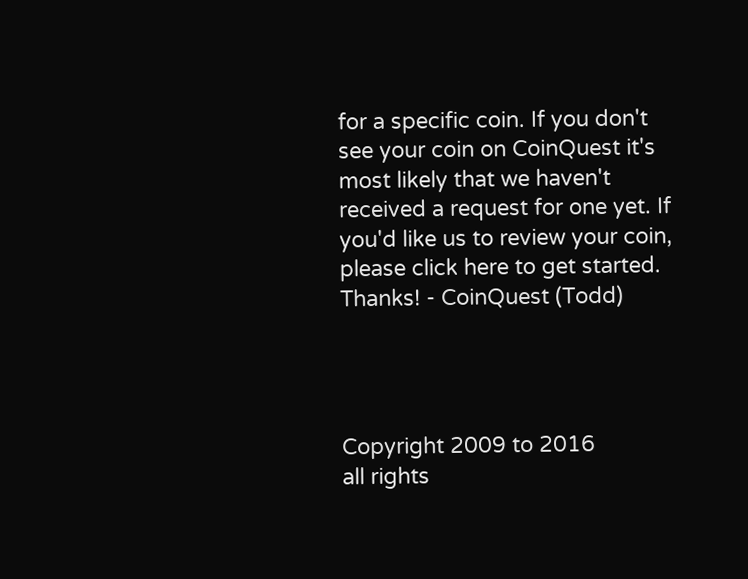for a specific coin. If you don't see your coin on CoinQuest it's most likely that we haven't received a request for one yet. If you'd like us to review your coin, please click here to get started. Thanks! - CoinQuest (Todd)




Copyright 2009 to 2016
all rights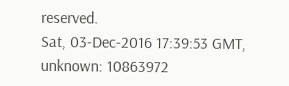reserved.
Sat, 03-Dec-2016 17:39:53 GMT, unknown: 10863972